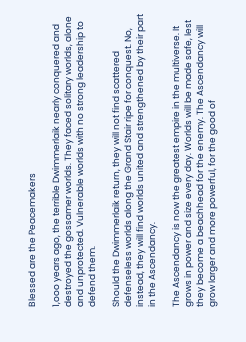Blessed are the Peacemakers

1,ooo years ago, the terrible Dwimmerlaik nearly conquered and destroyed the gossamer worlds. They faced solitary worlds, alone and unprotected. Vulnerable worlds with no strong leadership to defend them.

Should the Dwimmerlaik return, they will not find scattered defenseless worlds along the Grand Stair ripe for conquest. No, instead, they will find worlds united and strengthened by their part in the Ascendancy.

The Ascendancy is now the greatest empire in the multiverse. It grows in power and size every day. Worlds will be made safe, lest they become a beachhead for the enemy. The Ascendancy will grow larger and more powerful, for the good of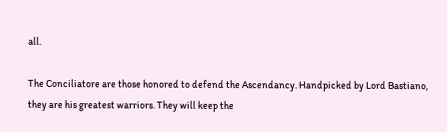all.

The Conciliatore are those honored to defend the Ascendancy. Handpicked by Lord Bastiano, they are his greatest warriors. They will keep the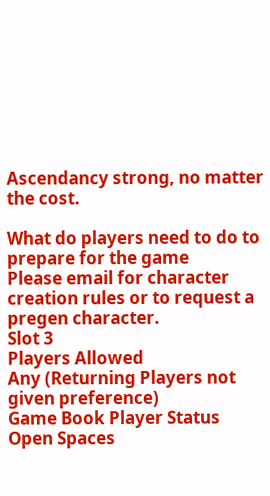Ascendancy strong, no matter the cost.

What do players need to do to prepare for the game
Please email for character creation rules or to request a pregen character.
Slot 3
Players Allowed
Any (Returning Players not given preference)
Game Book Player Status
Open Spaces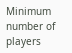Minimum number of players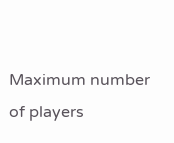Maximum number of players